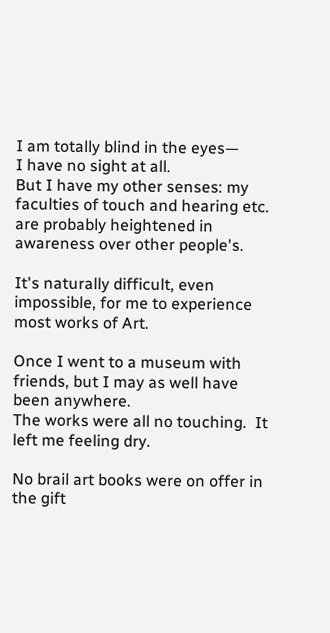I am totally blind in the eyes—
I have no sight at all.
But I have my other senses: my faculties of touch and hearing etc. are probably heightened in awareness over other people's.

It's naturally difficult, even impossible, for me to experience most works of Art.

Once I went to a museum with friends, but I may as well have been anywhere.
The works were all no touching.  It left me feeling dry.

No brail art books were on offer in the gift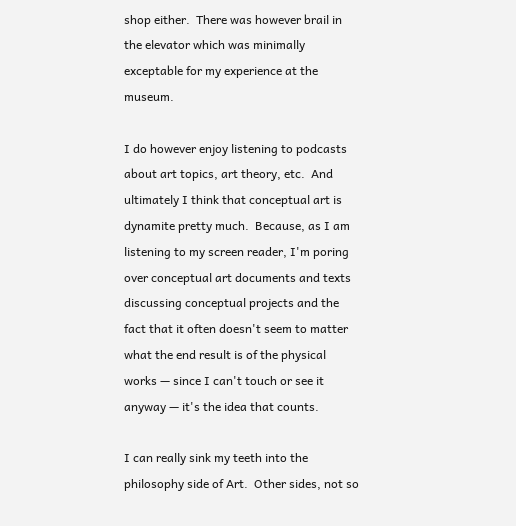shop either.  There was however brail in the elevator which was minimally exceptable for my experience at the museum.

I do however enjoy listening to podcasts about art topics, art theory, etc.  And ultimately I think that conceptual art is dynamite pretty much.  Because, as I am listening to my screen reader, I'm poring over conceptual art documents and texts discussing conceptual projects and the fact that it often doesn't seem to matter what the end result is of the physical works — since I can't touch or see it anyway — it's the idea that counts.

I can really sink my teeth into the philosophy side of Art.  Other sides, not so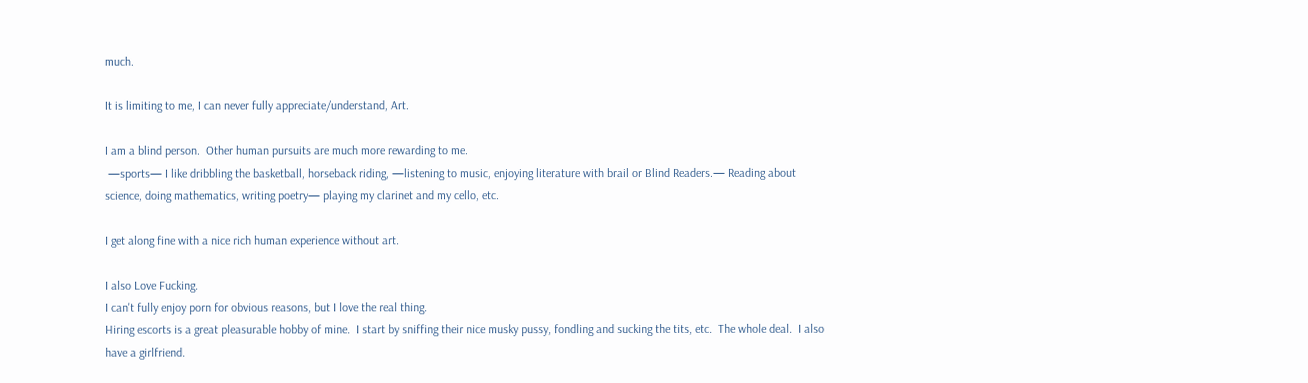much.

It is limiting to me, I can never fully appreciate/understand, Art.

I am a blind person.  Other human pursuits are much more rewarding to me.
 —sports— I like dribbling the basketball, horseback riding, —listening to music, enjoying literature with brail or Blind Readers.— Reading about science, doing mathematics, writing poetry— playing my clarinet and my cello, etc.

I get along fine with a nice rich human experience without art.

I also Love Fucking.
I can't fully enjoy porn for obvious reasons, but I love the real thing.
Hiring escorts is a great pleasurable hobby of mine.  I start by sniffing their nice musky pussy, fondling and sucking the tits, etc.  The whole deal.  I also have a girlfriend.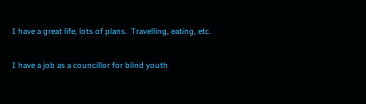I have a great life, lots of plans.  Travelling, eating, etc.

I have a job as a councillor for blind youth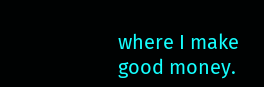where I make good money.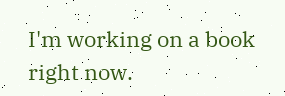I'm working on a book right now.